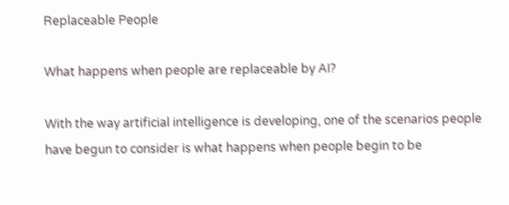Replaceable People

What happens when people are replaceable by AI?

With the way artificial intelligence is developing, one of the scenarios people have begun to consider is what happens when people begin to be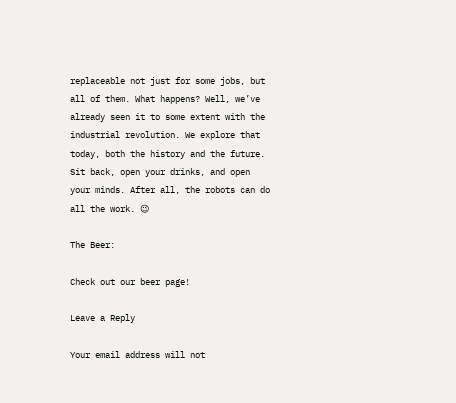replaceable not just for some jobs, but all of them. What happens? Well, we’ve already seen it to some extent with the industrial revolution. We explore that today, both the history and the future. Sit back, open your drinks, and open your minds. After all, the robots can do all the work. 😉

The Beer:

Check out our beer page!

Leave a Reply

Your email address will not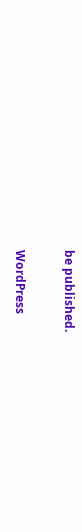be published.

WordPress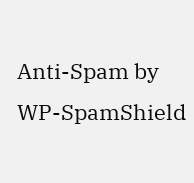Anti-Spam by WP-SpamShield